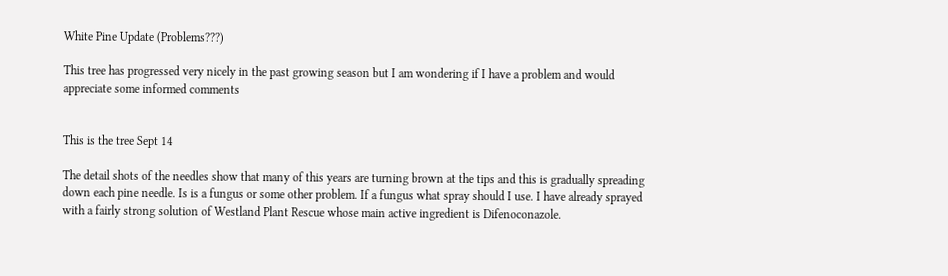White Pine Update (Problems???)

This tree has progressed very nicely in the past growing season but I am wondering if I have a problem and would appreciate some informed comments


This is the tree Sept 14

The detail shots of the needles show that many of this years are turning brown at the tips and this is gradually spreading down each pine needle. Is is a fungus or some other problem. If a fungus what spray should I use. I have already sprayed with a fairly strong solution of Westland Plant Rescue whose main active ingredient is Difenoconazole.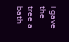I gave the tree a bath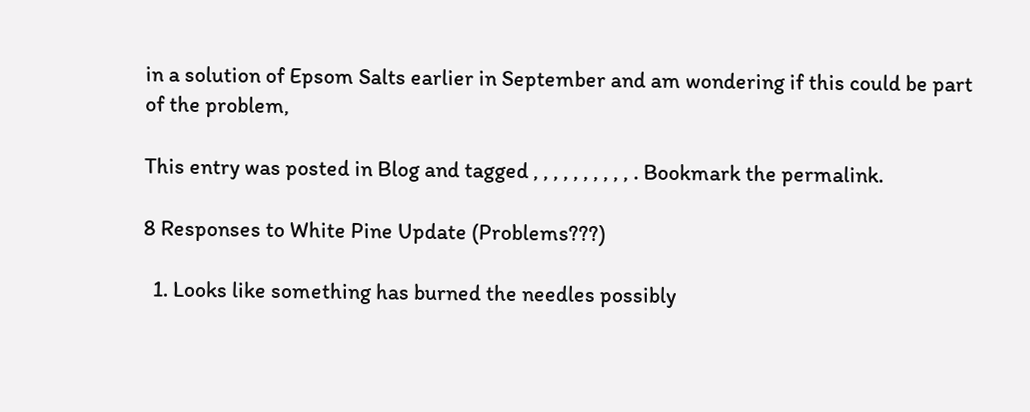in a solution of Epsom Salts earlier in September and am wondering if this could be part of the problem,

This entry was posted in Blog and tagged , , , , , , , , , , . Bookmark the permalink.

8 Responses to White Pine Update (Problems???)

  1. Looks like something has burned the needles possibly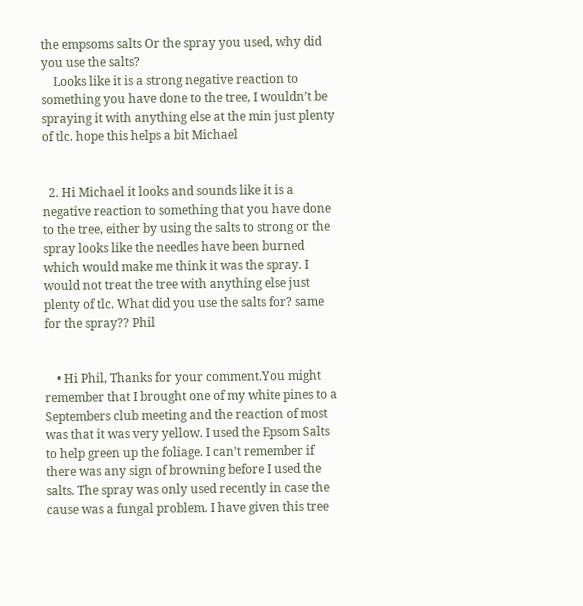the empsoms salts Or the spray you used, why did you use the salts?
    Looks like it is a strong negative reaction to something you have done to the tree, I wouldn’t be spraying it with anything else at the min just plenty of tlc. hope this helps a bit Michael


  2. Hi Michael it looks and sounds like it is a negative reaction to something that you have done to the tree, either by using the salts to strong or the spray looks like the needles have been burned which would make me think it was the spray. I would not treat the tree with anything else just plenty of tlc. What did you use the salts for? same for the spray?? Phil


    • Hi Phil, Thanks for your comment.You might remember that I brought one of my white pines to a Septembers club meeting and the reaction of most was that it was very yellow. I used the Epsom Salts to help green up the foliage. I can’t remember if there was any sign of browning before I used the salts. The spray was only used recently in case the cause was a fungal problem. I have given this tree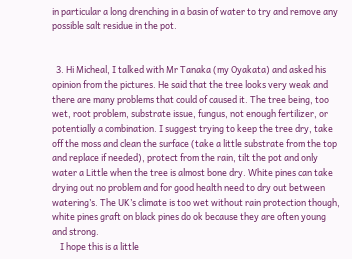in particular a long drenching in a basin of water to try and remove any possible salt residue in the pot.


  3. Hi Micheal, I talked with Mr Tanaka (my Oyakata) and asked his opinion from the pictures. He said that the tree looks very weak and there are many problems that could of caused it. The tree being, too wet, root problem, substrate issue, fungus, not enough fertilizer, or potentially a combination. I suggest trying to keep the tree dry, take off the moss and clean the surface (take a little substrate from the top and replace if needed), protect from the rain, tilt the pot and only water a Little when the tree is almost bone dry. White pines can take drying out no problem and for good health need to dry out between watering’s. The UK’s climate is too wet without rain protection though, white pines graft on black pines do ok because they are often young and strong.
    I hope this is a little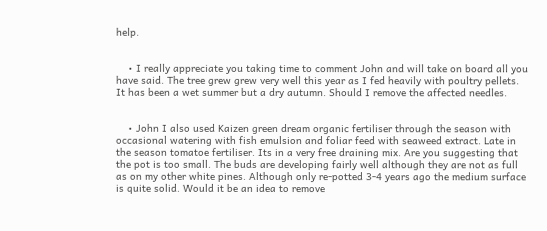help.


    • I really appreciate you taking time to comment John and will take on board all you have said. The tree grew grew very well this year as I fed heavily with poultry pellets. It has been a wet summer but a dry autumn. Should I remove the affected needles.


    • John I also used Kaizen green dream organic fertiliser through the season with occasional watering with fish emulsion and foliar feed with seaweed extract. Late in the season tomatoe fertiliser. Its in a very free draining mix. Are you suggesting that the pot is too small. The buds are developing fairly well although they are not as full as on my other white pines. Although only re-potted 3-4 years ago the medium surface is quite solid. Would it be an idea to remove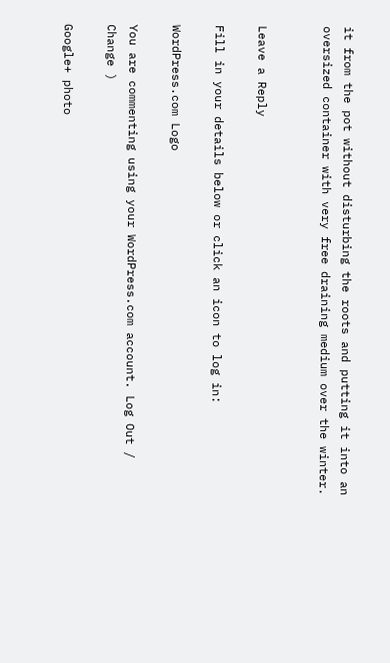it from the pot without disturbing the roots and putting it into an oversized container with very free draining medium over the winter.


Leave a Reply

Fill in your details below or click an icon to log in:

WordPress.com Logo

You are commenting using your WordPress.com account. Log Out /  Change )

Google+ photo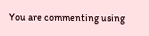You are commenting using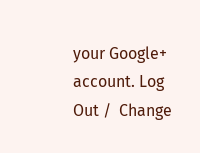your Google+ account. Log Out /  Change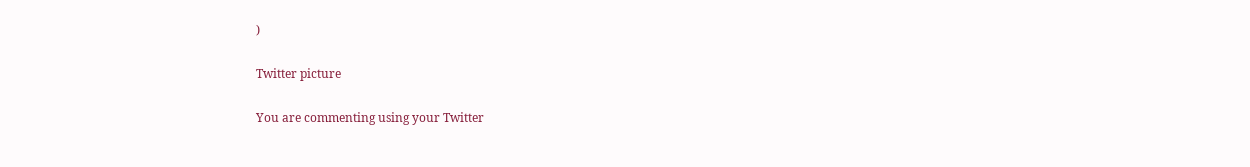)

Twitter picture

You are commenting using your Twitter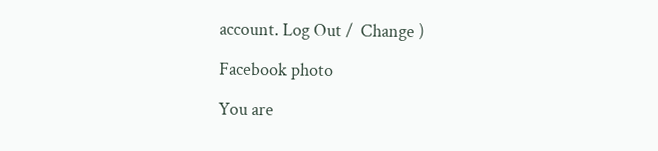account. Log Out /  Change )

Facebook photo

You are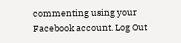commenting using your Facebook account. Log Out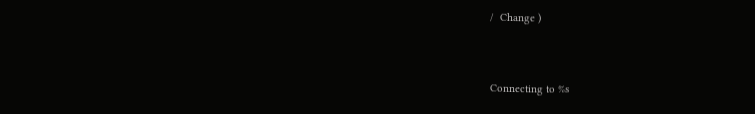/  Change )


Connecting to %s